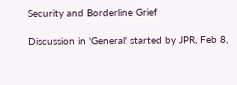Security and Borderline Grief

Discussion in 'General' started by JPR, Feb 8,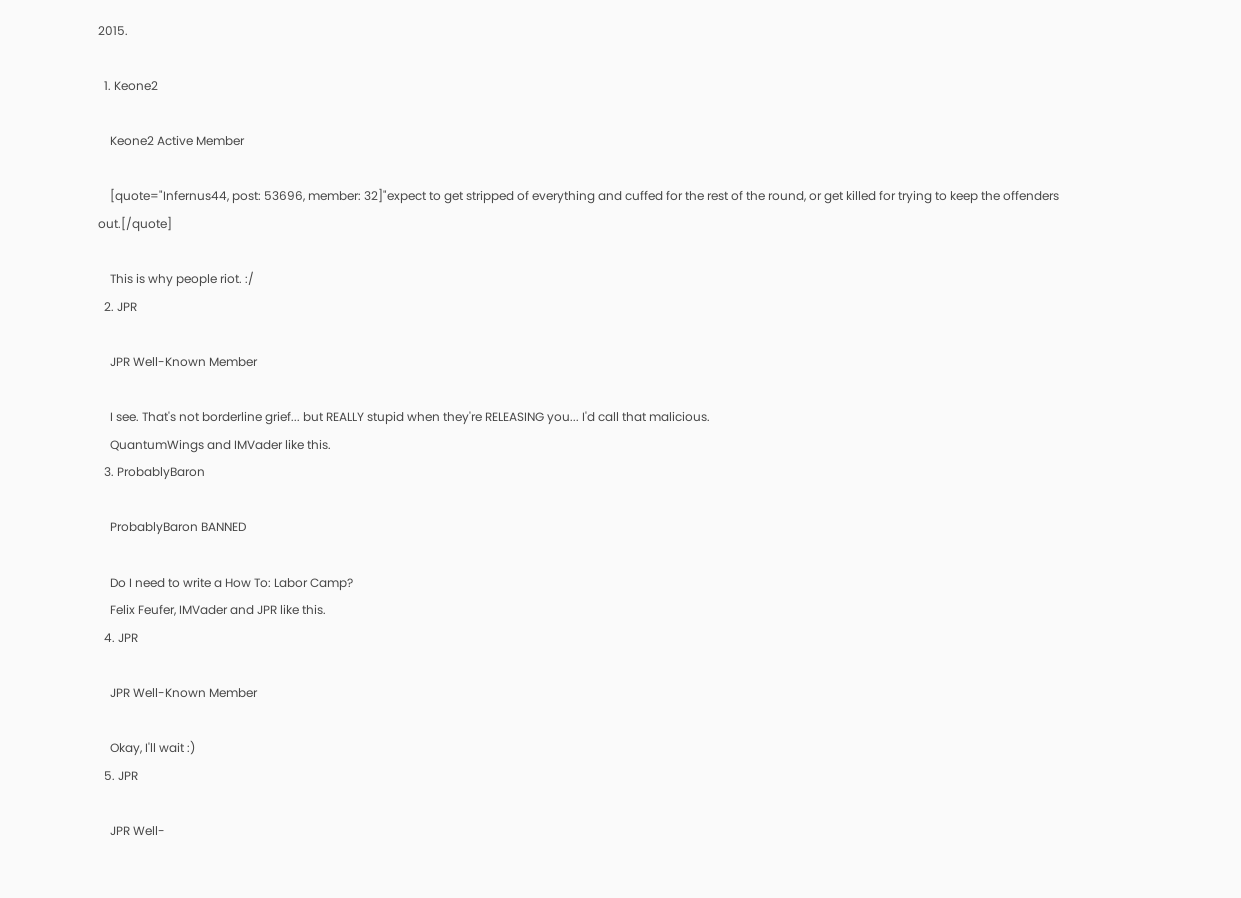2015.

  1. Keone2

    Keone2 Active Member

    [quote="Infernus44, post: 53696, member: 32]"expect to get stripped of everything and cuffed for the rest of the round, or get killed for trying to keep the offenders out.[/quote]

    This is why people riot. :/
  2. JPR

    JPR Well-Known Member

    I see. That's not borderline grief... but REALLY stupid when they're RELEASING you... I'd call that malicious.
    QuantumWings and IMVader like this.
  3. ProbablyBaron

    ProbablyBaron BANNED

    Do I need to write a How To: Labor Camp?
    Felix Feufer, IMVader and JPR like this.
  4. JPR

    JPR Well-Known Member

    Okay, I'll wait :)
  5. JPR

    JPR Well-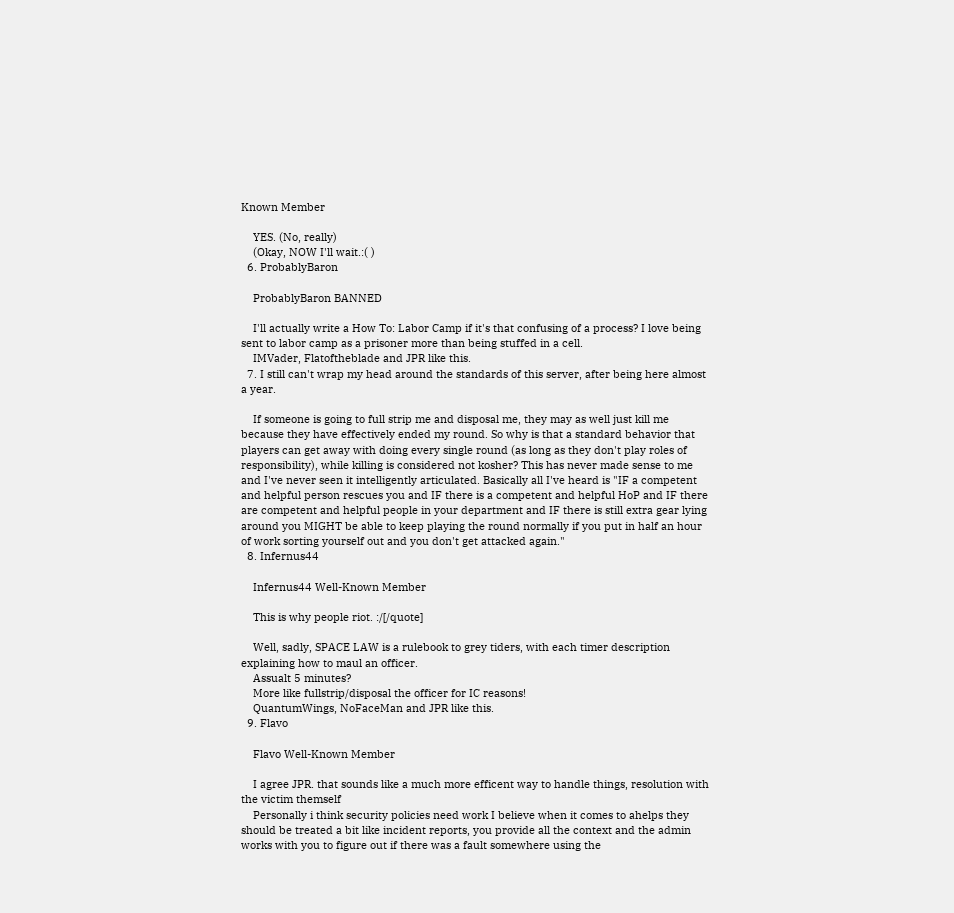Known Member

    YES. (No, really)
    (Okay, NOW I'll wait.:( )
  6. ProbablyBaron

    ProbablyBaron BANNED

    I'll actually write a How To: Labor Camp if it's that confusing of a process? I love being sent to labor camp as a prisoner more than being stuffed in a cell.
    IMVader, Flatoftheblade and JPR like this.
  7. I still can't wrap my head around the standards of this server, after being here almost a year.

    If someone is going to full strip me and disposal me, they may as well just kill me because they have effectively ended my round. So why is that a standard behavior that players can get away with doing every single round (as long as they don't play roles of responsibility), while killing is considered not kosher? This has never made sense to me and I've never seen it intelligently articulated. Basically all I've heard is "IF a competent and helpful person rescues you and IF there is a competent and helpful HoP and IF there are competent and helpful people in your department and IF there is still extra gear lying around you MIGHT be able to keep playing the round normally if you put in half an hour of work sorting yourself out and you don't get attacked again."
  8. Infernus44

    Infernus44 Well-Known Member

    This is why people riot. :/[/quote]

    Well, sadly, SPACE LAW is a rulebook to grey tiders, with each timer description explaining how to maul an officer.
    Assualt 5 minutes?
    More like fullstrip/disposal the officer for IC reasons!
    QuantumWings, NoFaceMan and JPR like this.
  9. Flavo

    Flavo Well-Known Member

    I agree JPR. that sounds like a much more efficent way to handle things, resolution with the victim themself
    Personally i think security policies need work I believe when it comes to ahelps they should be treated a bit like incident reports, you provide all the context and the admin works with you to figure out if there was a fault somewhere using the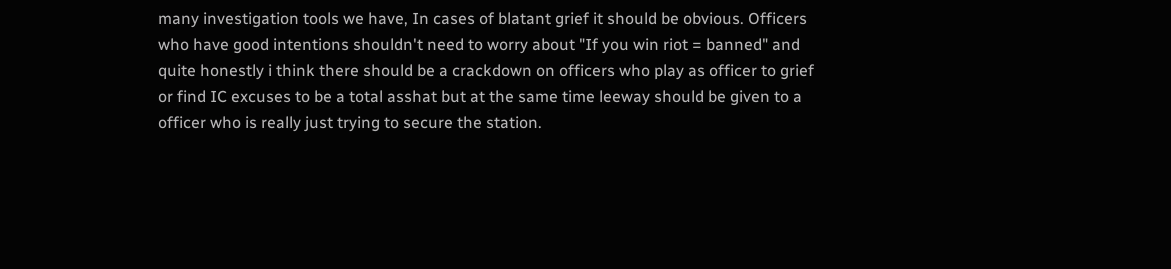many investigation tools we have, In cases of blatant grief it should be obvious. Officers who have good intentions shouldn't need to worry about "If you win riot = banned" and quite honestly i think there should be a crackdown on officers who play as officer to grief or find IC excuses to be a total asshat but at the same time leeway should be given to a officer who is really just trying to secure the station.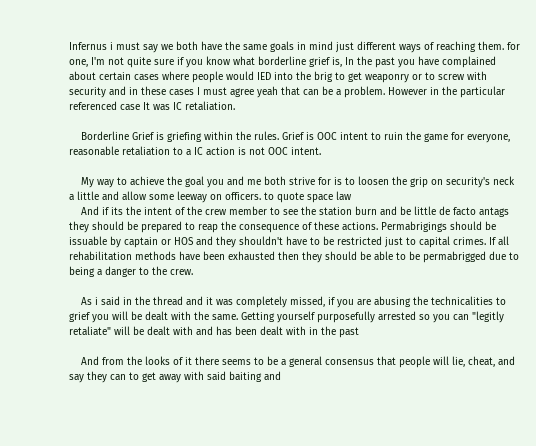Infernus i must say we both have the same goals in mind just different ways of reaching them. for one, I'm not quite sure if you know what borderline grief is, In the past you have complained about certain cases where people would IED into the brig to get weaponry or to screw with security and in these cases I must agree yeah that can be a problem. However in the particular referenced case It was IC retaliation.

    Borderline Grief is griefing within the rules. Grief is OOC intent to ruin the game for everyone, reasonable retaliation to a IC action is not OOC intent.

    My way to achieve the goal you and me both strive for is to loosen the grip on security's neck a little and allow some leeway on officers. to quote space law
    And if its the intent of the crew member to see the station burn and be little de facto antags they should be prepared to reap the consequence of these actions. Permabrigings should be issuable by captain or HOS and they shouldn't have to be restricted just to capital crimes. If all rehabilitation methods have been exhausted then they should be able to be permabrigged due to being a danger to the crew.

    As i said in the thread and it was completely missed, if you are abusing the technicalities to grief you will be dealt with the same. Getting yourself purposefully arrested so you can "legitly retaliate" will be dealt with and has been dealt with in the past

    And from the looks of it there seems to be a general consensus that people will lie, cheat, and say they can to get away with said baiting and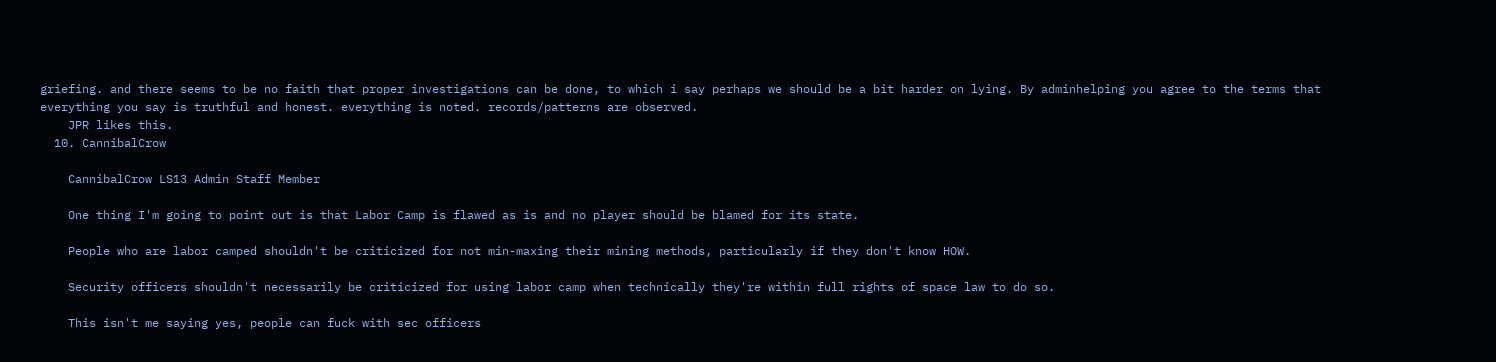griefing. and there seems to be no faith that proper investigations can be done, to which i say perhaps we should be a bit harder on lying. By adminhelping you agree to the terms that everything you say is truthful and honest. everything is noted. records/patterns are observed.
    JPR likes this.
  10. CannibalCrow

    CannibalCrow LS13 Admin Staff Member

    One thing I'm going to point out is that Labor Camp is flawed as is and no player should be blamed for its state.

    People who are labor camped shouldn't be criticized for not min-maxing their mining methods, particularly if they don't know HOW.

    Security officers shouldn't necessarily be criticized for using labor camp when technically they're within full rights of space law to do so.

    This isn't me saying yes, people can fuck with sec officers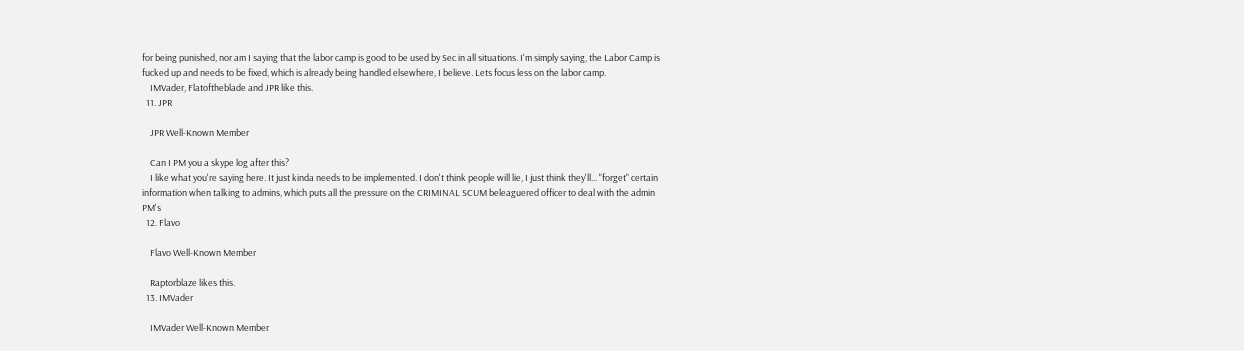for being punished, nor am I saying that the labor camp is good to be used by Sec in all situations. I'm simply saying, the Labor Camp is fucked up and needs to be fixed, which is already being handled elsewhere, I believe. Lets focus less on the labor camp.
    IMVader, Flatoftheblade and JPR like this.
  11. JPR

    JPR Well-Known Member

    Can I PM you a skype log after this?
    I like what you're saying here. It just kinda needs to be implemented. I don't think people will lie, I just think they'll... "forget" certain information when talking to admins, which puts all the pressure on the CRIMINAL SCUM beleaguered officer to deal with the admin PM's
  12. Flavo

    Flavo Well-Known Member

    Raptorblaze likes this.
  13. IMVader

    IMVader Well-Known Member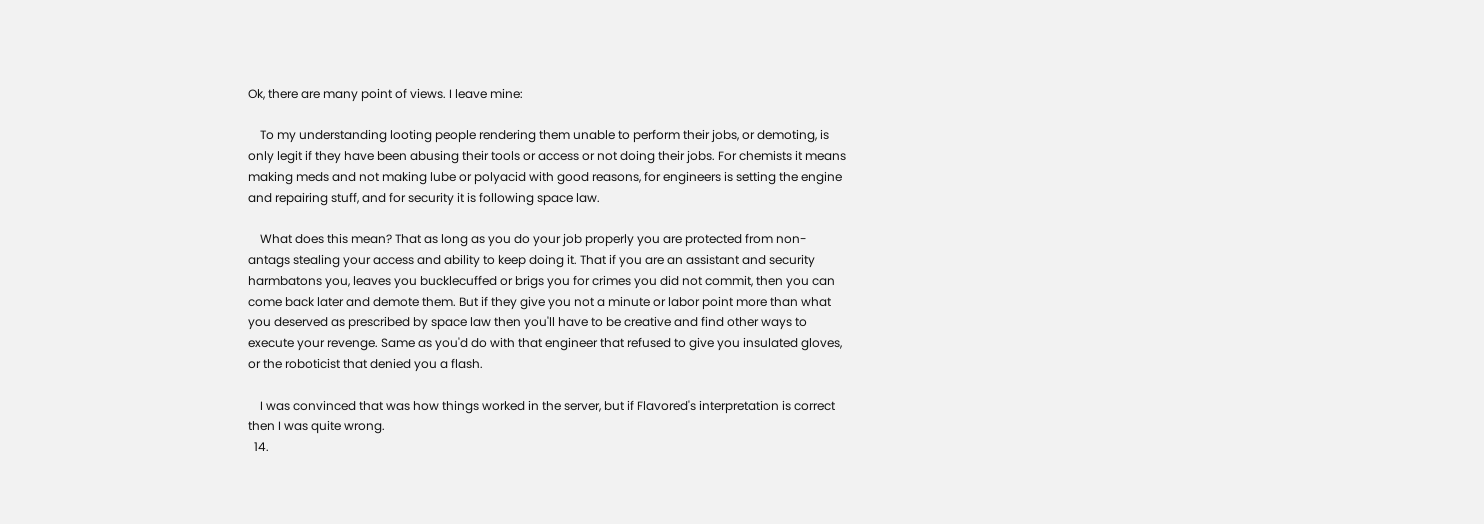Ok, there are many point of views. I leave mine:

    To my understanding looting people rendering them unable to perform their jobs, or demoting, is only legit if they have been abusing their tools or access or not doing their jobs. For chemists it means making meds and not making lube or polyacid with good reasons, for engineers is setting the engine and repairing stuff, and for security it is following space law.

    What does this mean? That as long as you do your job properly you are protected from non-antags stealing your access and ability to keep doing it. That if you are an assistant and security harmbatons you, leaves you bucklecuffed or brigs you for crimes you did not commit, then you can come back later and demote them. But if they give you not a minute or labor point more than what you deserved as prescribed by space law then you'll have to be creative and find other ways to execute your revenge. Same as you'd do with that engineer that refused to give you insulated gloves, or the roboticist that denied you a flash.

    I was convinced that was how things worked in the server, but if Flavored's interpretation is correct then I was quite wrong.
  14.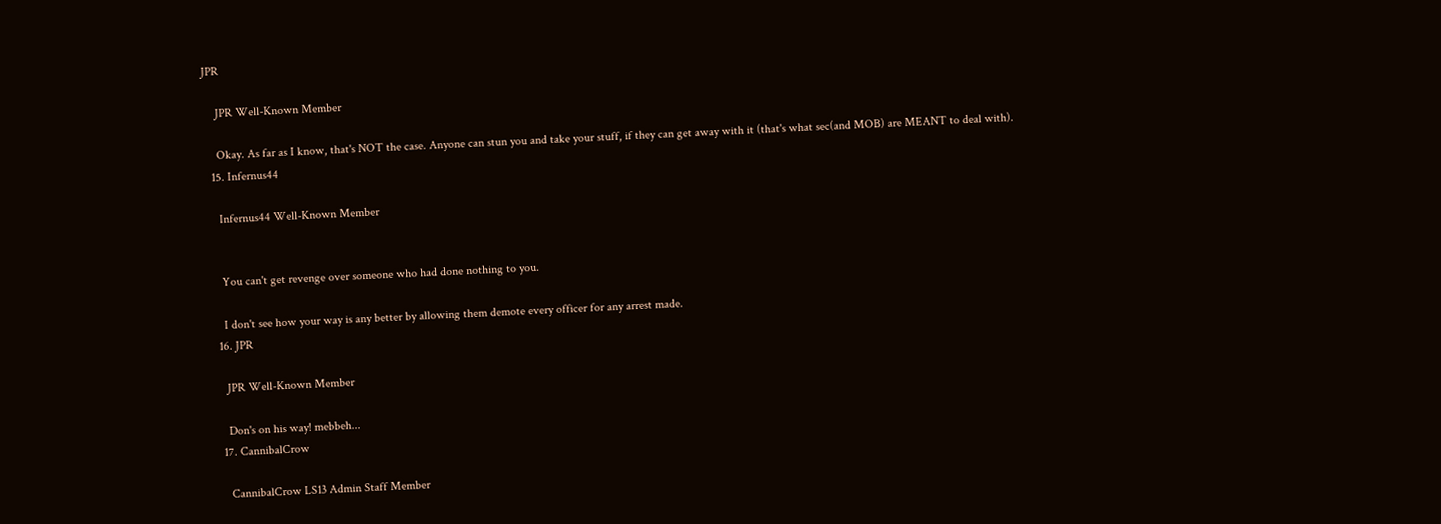JPR

    JPR Well-Known Member

    Okay. As far as I know, that's NOT the case. Anyone can stun you and take your stuff, if they can get away with it (that's what sec(and MOB) are MEANT to deal with).
  15. Infernus44

    Infernus44 Well-Known Member


    You can't get revenge over someone who had done nothing to you.

    I don't see how your way is any better by allowing them demote every officer for any arrest made.
  16. JPR

    JPR Well-Known Member

    Don's on his way! mebbeh...
  17. CannibalCrow

    CannibalCrow LS13 Admin Staff Member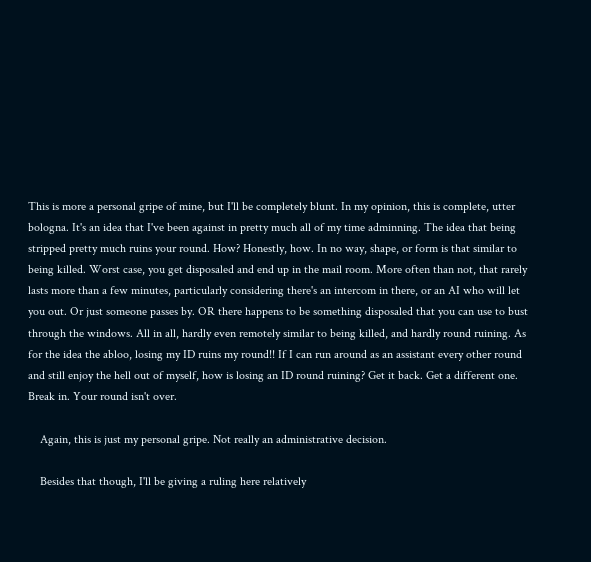This is more a personal gripe of mine, but I'll be completely blunt. In my opinion, this is complete, utter bologna. It's an idea that I've been against in pretty much all of my time adminning. The idea that being stripped pretty much ruins your round. How? Honestly, how. In no way, shape, or form is that similar to being killed. Worst case, you get disposaled and end up in the mail room. More often than not, that rarely lasts more than a few minutes, particularly considering there's an intercom in there, or an AI who will let you out. Or just someone passes by. OR there happens to be something disposaled that you can use to bust through the windows. All in all, hardly even remotely similar to being killed, and hardly round ruining. As for the idea the abloo, losing my ID ruins my round!! If I can run around as an assistant every other round and still enjoy the hell out of myself, how is losing an ID round ruining? Get it back. Get a different one. Break in. Your round isn't over.

    Again, this is just my personal gripe. Not really an administrative decision.

    Besides that though, I'll be giving a ruling here relatively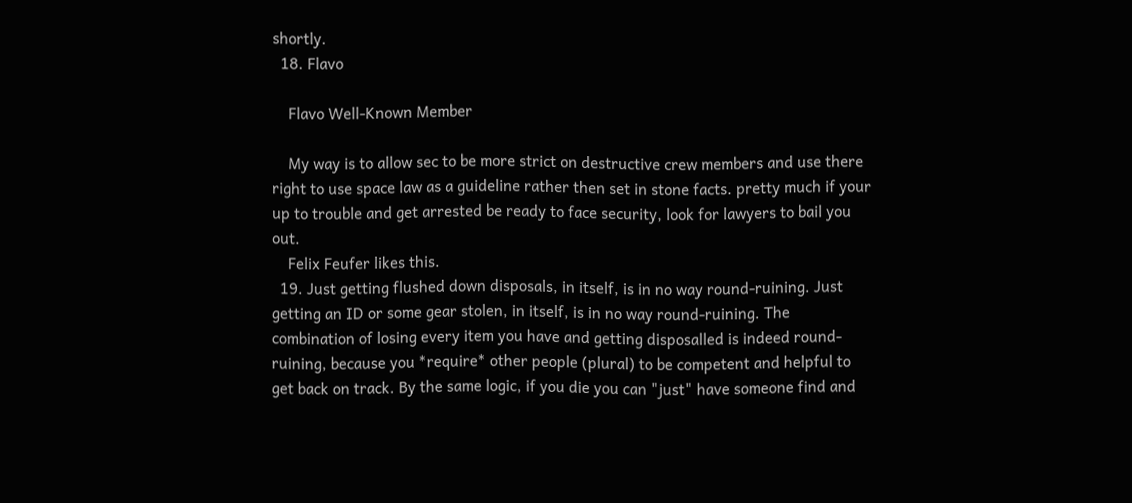shortly.
  18. Flavo

    Flavo Well-Known Member

    My way is to allow sec to be more strict on destructive crew members and use there right to use space law as a guideline rather then set in stone facts. pretty much if your up to trouble and get arrested be ready to face security, look for lawyers to bail you out.
    Felix Feufer likes this.
  19. Just getting flushed down disposals, in itself, is in no way round-ruining. Just getting an ID or some gear stolen, in itself, is in no way round-ruining. The combination of losing every item you have and getting disposalled is indeed round-ruining, because you *require* other people (plural) to be competent and helpful to get back on track. By the same logic, if you die you can "just" have someone find and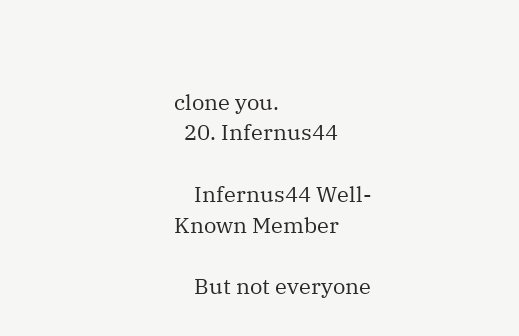clone you.
  20. Infernus44

    Infernus44 Well-Known Member

    But not everyone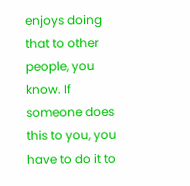enjoys doing that to other people, you know. If someone does this to you, you have to do it to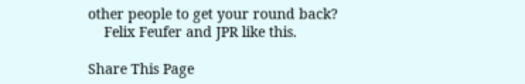other people to get your round back?
    Felix Feufer and JPR like this.

Share This Page